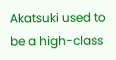Akatsuki used to be a high-class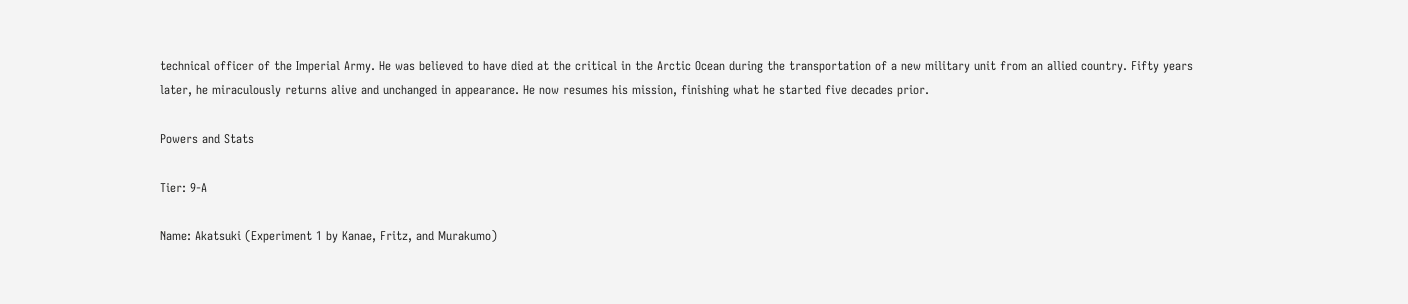technical officer of the Imperial Army. He was believed to have died at the critical in the Arctic Ocean during the transportation of a new military unit from an allied country. Fifty years later, he miraculously returns alive and unchanged in appearance. He now resumes his mission, finishing what he started five decades prior.

Powers and Stats

Tier: 9-A

Name: Akatsuki (Experiment 1 by Kanae, Fritz, and Murakumo)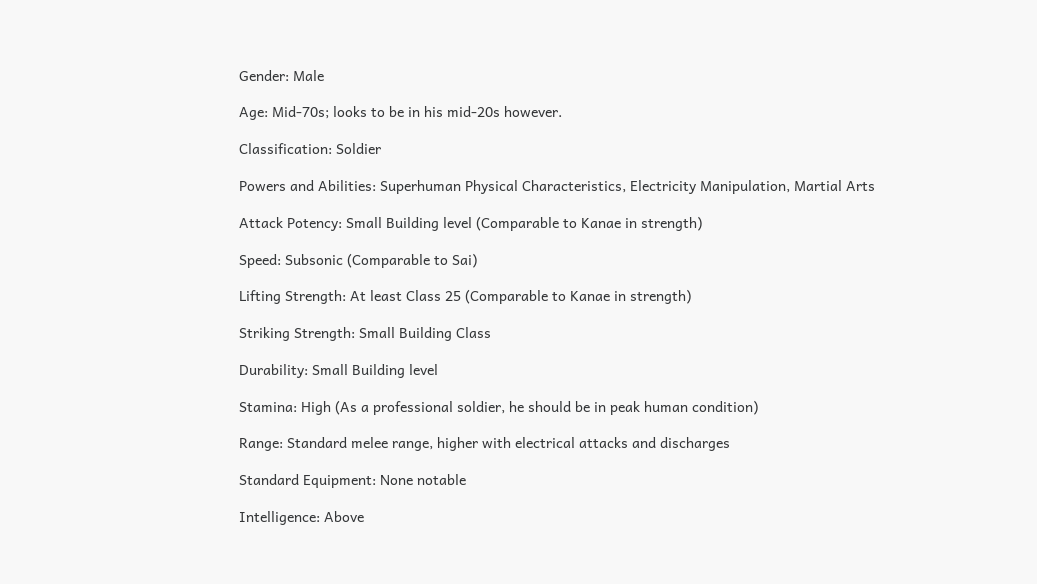Gender: Male

Age: Mid-70s; looks to be in his mid-20s however.

Classification: Soldier

Powers and Abilities: Superhuman Physical Characteristics, Electricity Manipulation, Martial Arts

Attack Potency: Small Building level (Comparable to Kanae in strength)

Speed: Subsonic (Comparable to Sai)

Lifting Strength: At least Class 25 (Comparable to Kanae in strength)

Striking Strength: Small Building Class

Durability: Small Building level

Stamina: High (As a professional soldier, he should be in peak human condition)

Range: Standard melee range, higher with electrical attacks and discharges

Standard Equipment: None notable

Intelligence: Above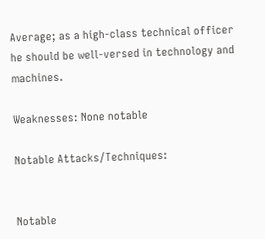Average; as a high-class technical officer he should be well-versed in technology and machines.

Weaknesses: None notable

Notable Attacks/Techniques:


Notable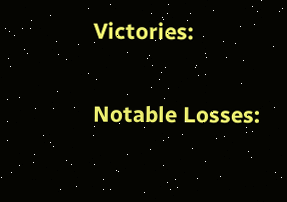Victories:

Notable Losses: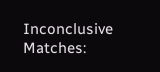Inconclusive Matches: